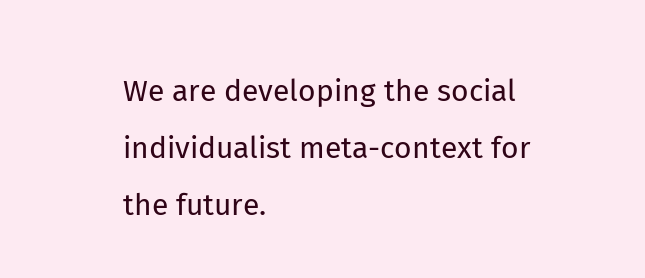We are developing the social individualist meta-context for the future.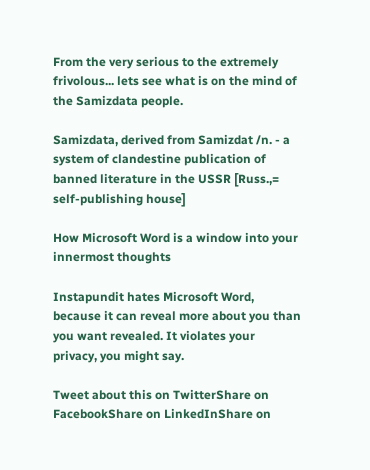From the very serious to the extremely frivolous... lets see what is on the mind of the Samizdata people.

Samizdata, derived from Samizdat /n. - a system of clandestine publication of banned literature in the USSR [Russ.,= self-publishing house]

How Microsoft Word is a window into your innermost thoughts

Instapundit hates Microsoft Word, because it can reveal more about you than you want revealed. It violates your privacy, you might say.

Tweet about this on TwitterShare on FacebookShare on LinkedInShare on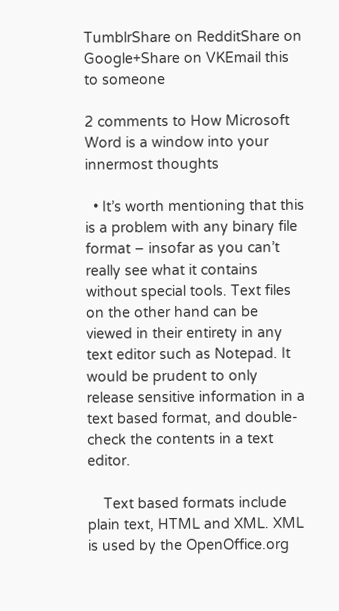TumblrShare on RedditShare on Google+Share on VKEmail this to someone

2 comments to How Microsoft Word is a window into your innermost thoughts

  • It’s worth mentioning that this is a problem with any binary file format – insofar as you can’t really see what it contains without special tools. Text files on the other hand can be viewed in their entirety in any text editor such as Notepad. It would be prudent to only release sensitive information in a text based format, and double-check the contents in a text editor.

    Text based formats include plain text, HTML and XML. XML is used by the OpenOffice.org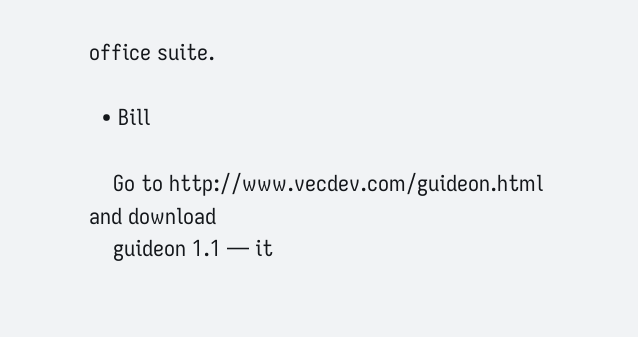office suite.

  • Bill

    Go to http://www.vecdev.com/guideon.html and download
    guideon 1.1 — it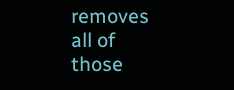removes all of those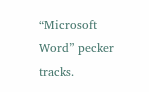“Microsoft Word” pecker tracks.